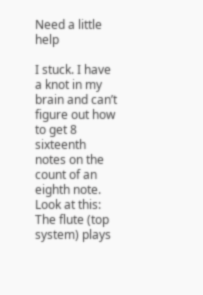Need a little help

I stuck. I have a knot in my brain and can’t figure out how to get 8 sixteenth notes on the count of an eighth note.
Look at this: The flute (top system) plays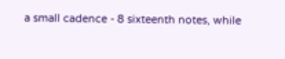a small cadence - 8 sixteenth notes, while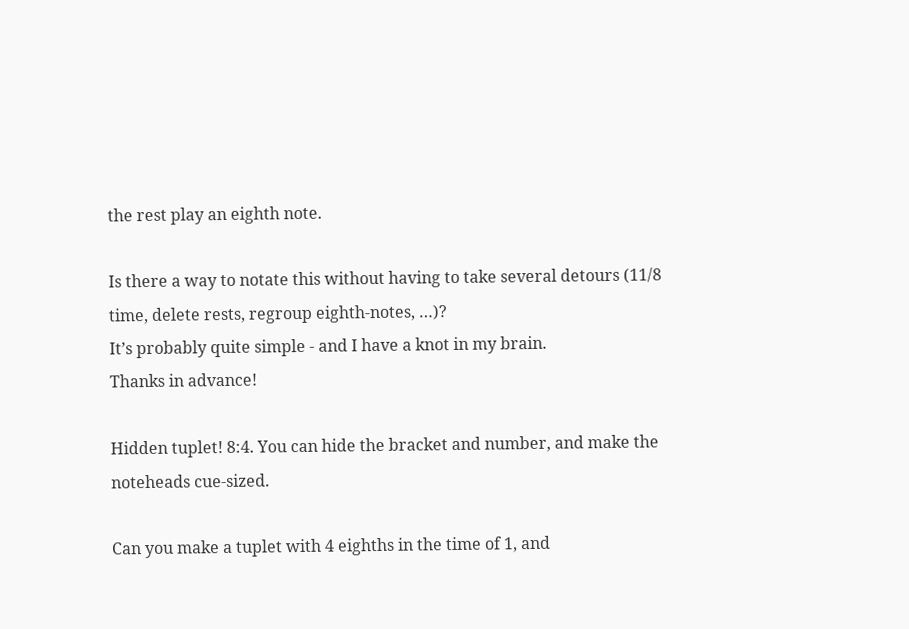the rest play an eighth note.

Is there a way to notate this without having to take several detours (11/8 time, delete rests, regroup eighth-notes, …)?
It’s probably quite simple - and I have a knot in my brain.
Thanks in advance!

Hidden tuplet! 8:4. You can hide the bracket and number, and make the noteheads cue-sized.

Can you make a tuplet with 4 eighths in the time of 1, and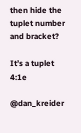then hide the tuplet number and bracket?

It’s a tuplet 4:1e

@dan_kreider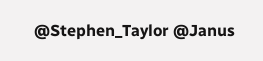@Stephen_Taylor @Janus